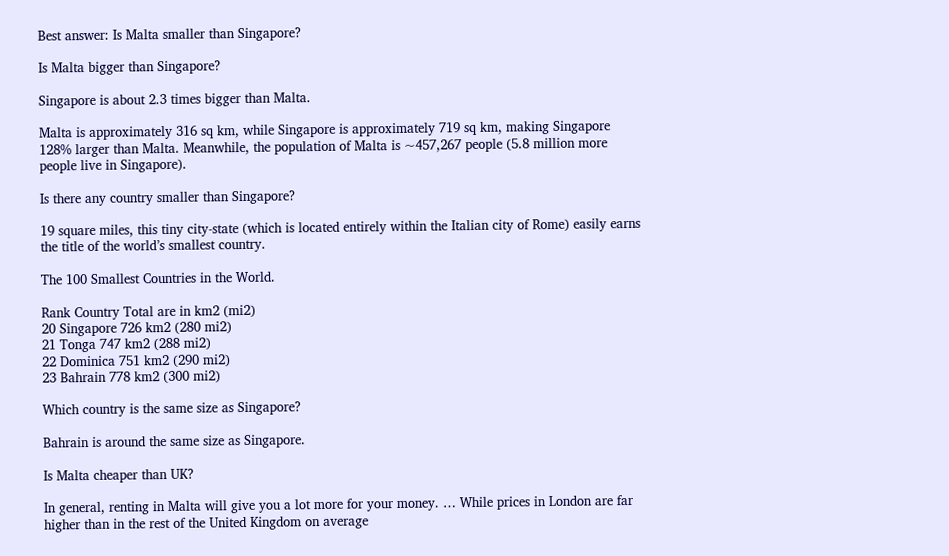Best answer: Is Malta smaller than Singapore?

Is Malta bigger than Singapore?

Singapore is about 2.3 times bigger than Malta.

Malta is approximately 316 sq km, while Singapore is approximately 719 sq km, making Singapore 128% larger than Malta. Meanwhile, the population of Malta is ~457,267 people (5.8 million more people live in Singapore).

Is there any country smaller than Singapore?

19 square miles, this tiny city-state (which is located entirely within the Italian city of Rome) easily earns the title of the world’s smallest country.

The 100 Smallest Countries in the World.

Rank Country Total are in km2 (mi2)
20 Singapore 726 km2 (280 mi2)
21 Tonga 747 km2 (288 mi2)
22 Dominica 751 km2 (290 mi2)
23 Bahrain 778 km2 (300 mi2)

Which country is the same size as Singapore?

Bahrain is around the same size as Singapore.

Is Malta cheaper than UK?

In general, renting in Malta will give you a lot more for your money. … While prices in London are far higher than in the rest of the United Kingdom on average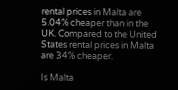rental prices in Malta are 5.04% cheaper than in the UK. Compared to the United States rental prices in Malta are 34% cheaper.

Is Malta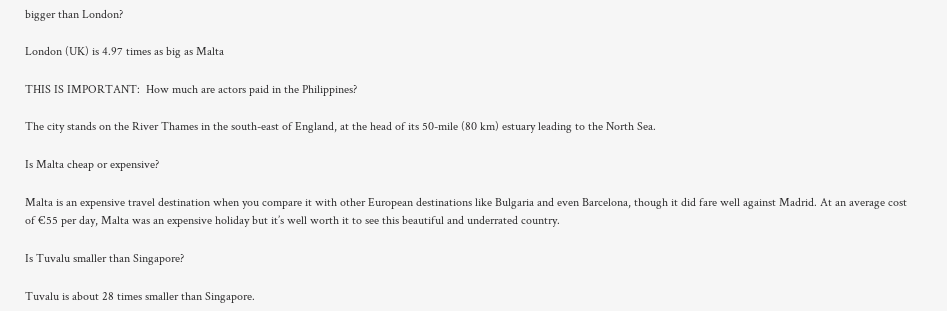bigger than London?

London (UK) is 4.97 times as big as Malta

THIS IS IMPORTANT:  How much are actors paid in the Philippines?

The city stands on the River Thames in the south-east of England, at the head of its 50-mile (80 km) estuary leading to the North Sea.

Is Malta cheap or expensive?

Malta is an expensive travel destination when you compare it with other European destinations like Bulgaria and even Barcelona, though it did fare well against Madrid. At an average cost of €55 per day, Malta was an expensive holiday but it’s well worth it to see this beautiful and underrated country.

Is Tuvalu smaller than Singapore?

Tuvalu is about 28 times smaller than Singapore.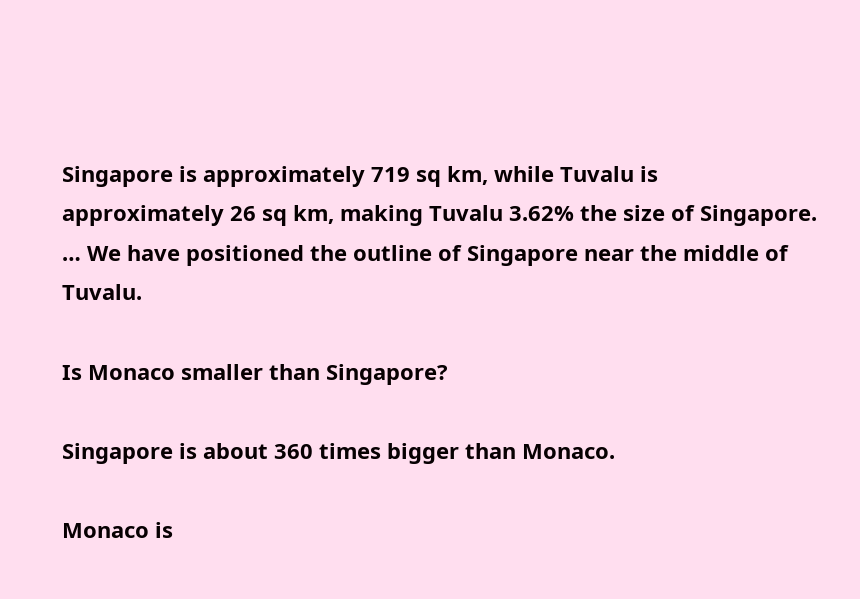Singapore is approximately 719 sq km, while Tuvalu is approximately 26 sq km, making Tuvalu 3.62% the size of Singapore. … We have positioned the outline of Singapore near the middle of Tuvalu.

Is Monaco smaller than Singapore?

Singapore is about 360 times bigger than Monaco.

Monaco is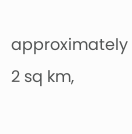approximately 2 sq km,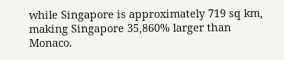while Singapore is approximately 719 sq km, making Singapore 35,860% larger than Monaco.